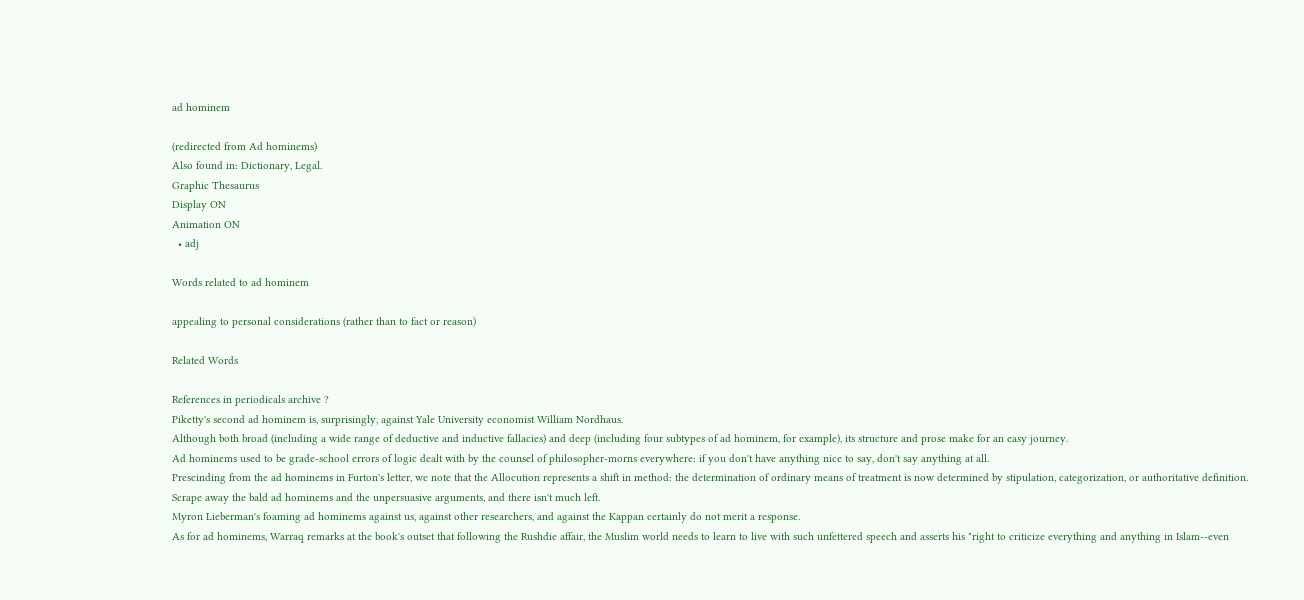ad hominem

(redirected from Ad hominems)
Also found in: Dictionary, Legal.
Graphic Thesaurus
Display ON
Animation ON
  • adj

Words related to ad hominem

appealing to personal considerations (rather than to fact or reason)

Related Words

References in periodicals archive ?
Piketty's second ad hominem is, surprisingly, against Yale University economist William Nordhaus.
Although both broad (including a wide range of deductive and inductive fallacies) and deep (including four subtypes of ad hominem, for example), its structure and prose make for an easy journey.
Ad hominems used to be grade-school errors of logic dealt with by the counsel of philosopher-morns everywhere: if you don't have anything nice to say, don't say anything at all.
Prescinding from the ad hominems in Furton's letter, we note that the Allocution represents a shift in method: the determination of ordinary means of treatment is now determined by stipulation, categorization, or authoritative definition.
Scrape away the bald ad hominems and the unpersuasive arguments, and there isn't much left.
Myron Lieberman's foaming ad hominems against us, against other researchers, and against the Kappan certainly do not merit a response.
As for ad hominems, Warraq remarks at the book's outset that following the Rushdie affair, the Muslim world needs to learn to live with such unfettered speech and asserts his "right to criticize everything and anything in Islam--even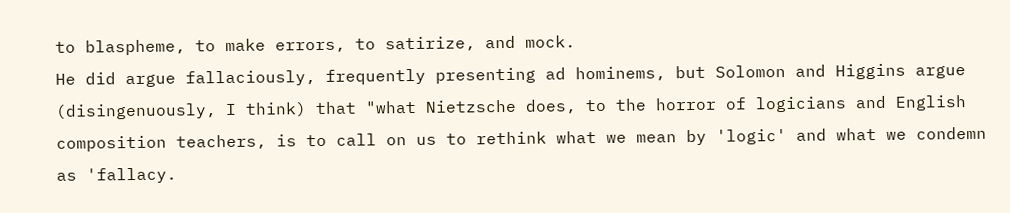to blaspheme, to make errors, to satirize, and mock.
He did argue fallaciously, frequently presenting ad hominems, but Solomon and Higgins argue (disingenuously, I think) that "what Nietzsche does, to the horror of logicians and English composition teachers, is to call on us to rethink what we mean by 'logic' and what we condemn as 'fallacy.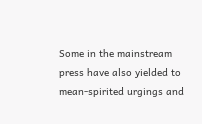Some in the mainstream press have also yielded to mean-spirited urgings and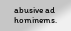abusive ad hominems.